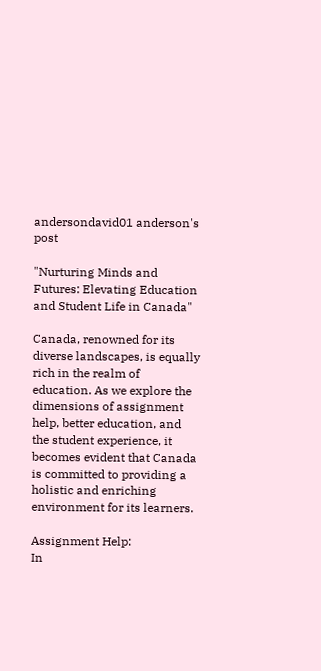andersondavid01 anderson's post

"Nurturing Minds and Futures: Elevating Education and Student Life in Canada"

Canada, renowned for its diverse landscapes, is equally rich in the realm of education. As we explore the dimensions of assignment help, better education, and the student experience, it becomes evident that Canada is committed to providing a holistic and enriching environment for its learners.

Assignment Help:
In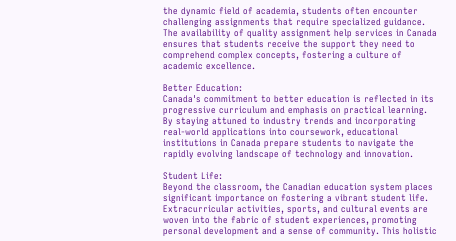the dynamic field of academia, students often encounter challenging assignments that require specialized guidance. The availability of quality assignment help services in Canada ensures that students receive the support they need to comprehend complex concepts, fostering a culture of academic excellence.

Better Education:
Canada's commitment to better education is reflected in its progressive curriculum and emphasis on practical learning. By staying attuned to industry trends and incorporating real-world applications into coursework, educational institutions in Canada prepare students to navigate the rapidly evolving landscape of technology and innovation.

Student Life:
Beyond the classroom, the Canadian education system places significant importance on fostering a vibrant student life. Extracurricular activities, sports, and cultural events are woven into the fabric of student experiences, promoting personal development and a sense of community. This holistic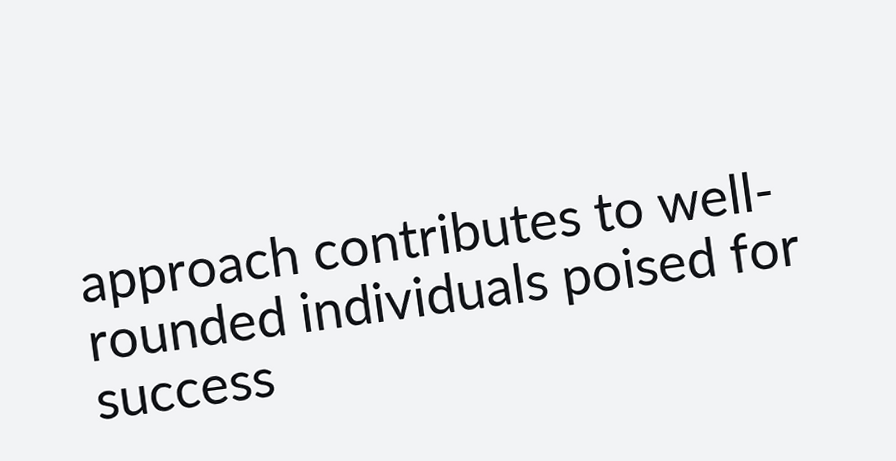approach contributes to well-rounded individuals poised for success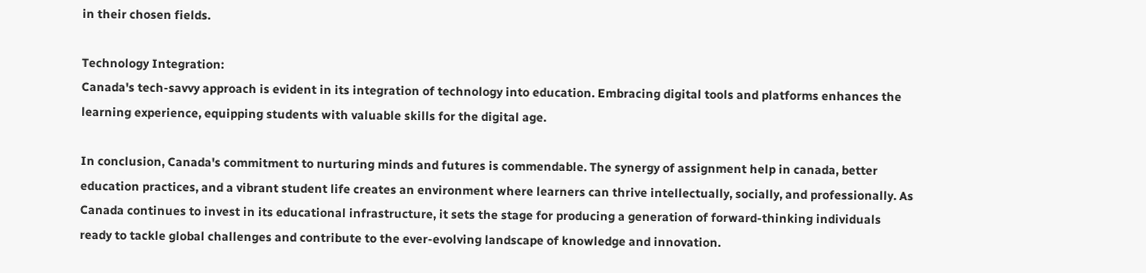in their chosen fields.

Technology Integration:
Canada's tech-savvy approach is evident in its integration of technology into education. Embracing digital tools and platforms enhances the learning experience, equipping students with valuable skills for the digital age.

In conclusion, Canada's commitment to nurturing minds and futures is commendable. The synergy of assignment help in canada, better education practices, and a vibrant student life creates an environment where learners can thrive intellectually, socially, and professionally. As Canada continues to invest in its educational infrastructure, it sets the stage for producing a generation of forward-thinking individuals ready to tackle global challenges and contribute to the ever-evolving landscape of knowledge and innovation.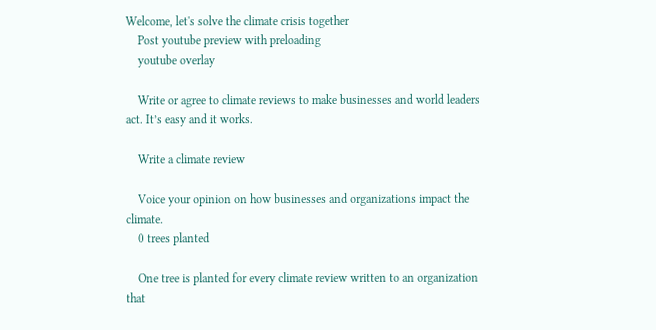Welcome, let's solve the climate crisis together
    Post youtube preview with preloading
    youtube overlay

    Write or agree to climate reviews to make businesses and world leaders act. It’s easy and it works.

    Write a climate review

    Voice your opinion on how businesses and organizations impact the climate.
    0 trees planted

    One tree is planted for every climate review written to an organization that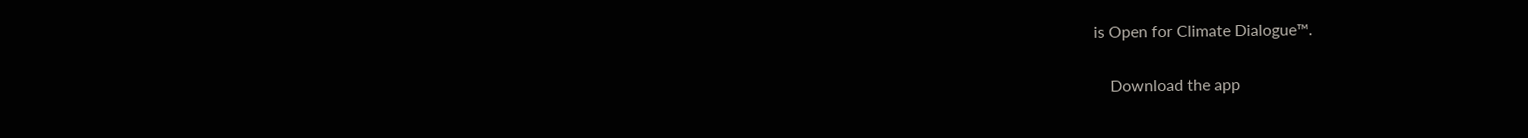is Open for Climate Dialogue™.

    Download the app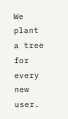We plant a tree for every new user.